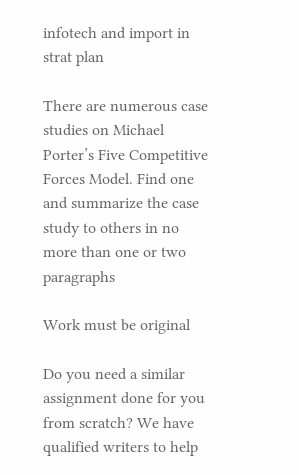infotech and import in strat plan

There are numerous case studies on Michael Porter’s Five Competitive Forces Model. Find one and summarize the case study to others in no more than one or two paragraphs

Work must be original

Do you need a similar assignment done for you from scratch? We have qualified writers to help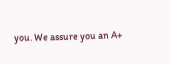you. We assure you an A+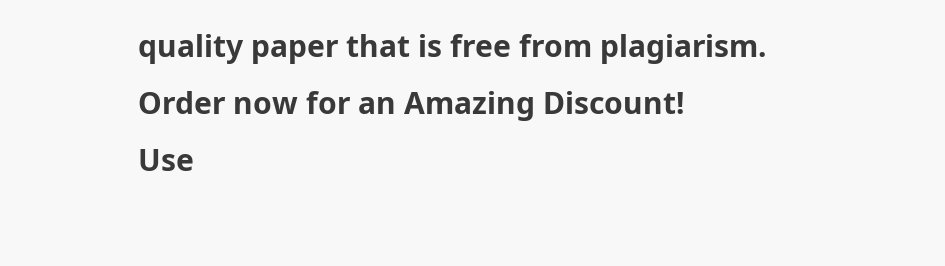quality paper that is free from plagiarism. Order now for an Amazing Discount!
Use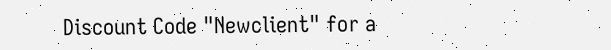Discount Code "Newclient" for a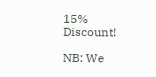15% Discount!

NB: We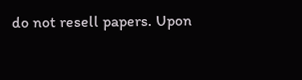do not resell papers. Upon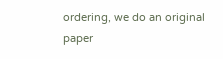ordering, we do an original paper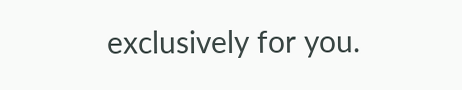exclusively for you.